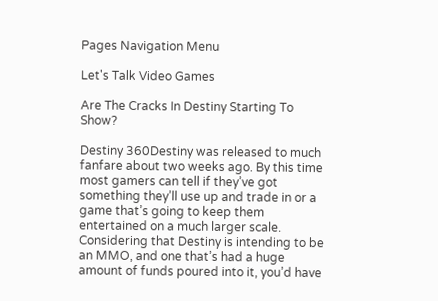Pages Navigation Menu

Let's Talk Video Games

Are The Cracks In Destiny Starting To Show?

Destiny 360Destiny was released to much fanfare about two weeks ago. By this time most gamers can tell if they’ve got something they’ll use up and trade in or a game that’s going to keep them entertained on a much larger scale. Considering that Destiny is intending to be an MMO, and one that’s had a huge amount of funds poured into it, you’d have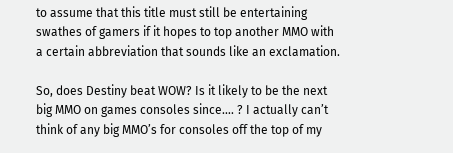to assume that this title must still be entertaining swathes of gamers if it hopes to top another MMO with a certain abbreviation that sounds like an exclamation.

So, does Destiny beat WOW? Is it likely to be the next big MMO on games consoles since…. ? I actually can’t think of any big MMO’s for consoles off the top of my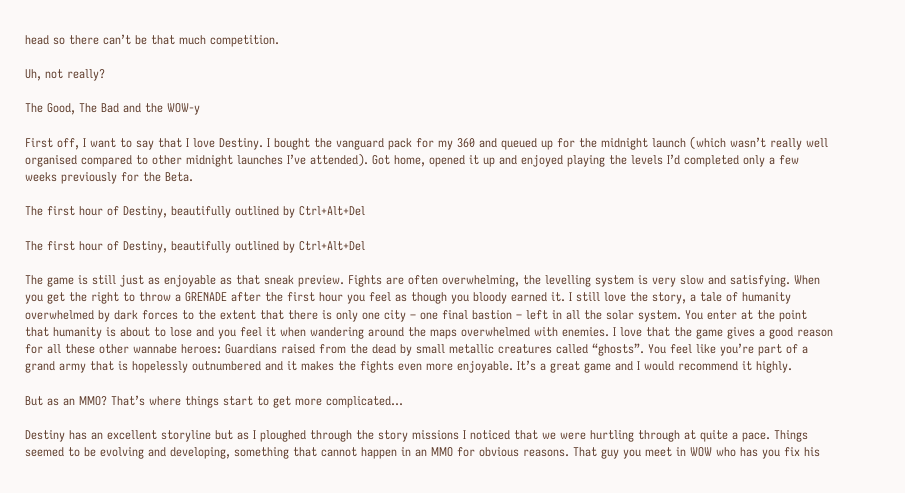head so there can’t be that much competition.

Uh, not really?

The Good, The Bad and the WOW-y

First off, I want to say that I love Destiny. I bought the vanguard pack for my 360 and queued up for the midnight launch (which wasn’t really well organised compared to other midnight launches I’ve attended). Got home, opened it up and enjoyed playing the levels I’d completed only a few weeks previously for the Beta.

The first hour of Destiny, beautifully outlined by Ctrl+Alt+Del

The first hour of Destiny, beautifully outlined by Ctrl+Alt+Del

The game is still just as enjoyable as that sneak preview. Fights are often overwhelming, the levelling system is very slow and satisfying. When you get the right to throw a GRENADE after the first hour you feel as though you bloody earned it. I still love the story, a tale of humanity overwhelmed by dark forces to the extent that there is only one city – one final bastion – left in all the solar system. You enter at the point that humanity is about to lose and you feel it when wandering around the maps overwhelmed with enemies. I love that the game gives a good reason for all these other wannabe heroes: Guardians raised from the dead by small metallic creatures called “ghosts”. You feel like you’re part of a grand army that is hopelessly outnumbered and it makes the fights even more enjoyable. It’s a great game and I would recommend it highly.

But as an MMO? That’s where things start to get more complicated…

Destiny has an excellent storyline but as I ploughed through the story missions I noticed that we were hurtling through at quite a pace. Things seemed to be evolving and developing, something that cannot happen in an MMO for obvious reasons. That guy you meet in WOW who has you fix his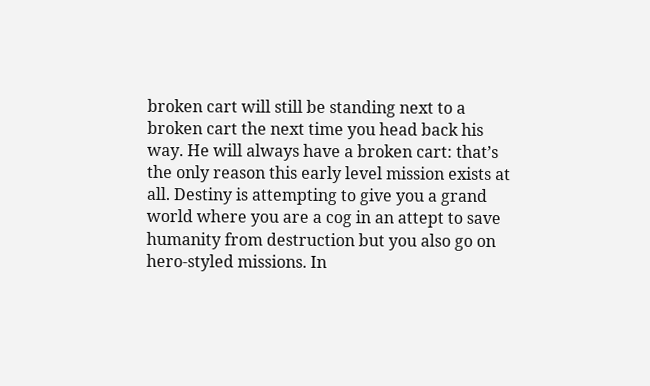broken cart will still be standing next to a broken cart the next time you head back his way. He will always have a broken cart: that’s the only reason this early level mission exists at all. Destiny is attempting to give you a grand world where you are a cog in an attept to save humanity from destruction but you also go on hero-styled missions. In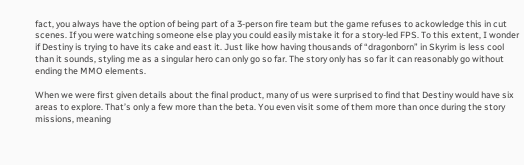fact, you always have the option of being part of a 3-person fire team but the game refuses to ackowledge this in cut scenes. If you were watching someone else play you could easily mistake it for a story-led FPS. To this extent, I wonder if Destiny is trying to have its cake and east it. Just like how having thousands of “dragonborn” in Skyrim is less cool than it sounds, styling me as a singular hero can only go so far. The story only has so far it can reasonably go without ending the MMO elements.

When we were first given details about the final product, many of us were surprised to find that Destiny would have six areas to explore. That’s only a few more than the beta. You even visit some of them more than once during the story missions, meaning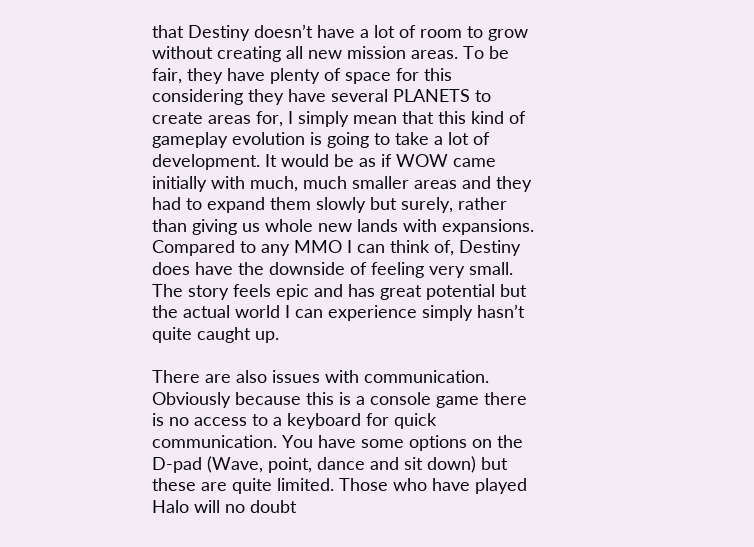that Destiny doesn’t have a lot of room to grow without creating all new mission areas. To be fair, they have plenty of space for this considering they have several PLANETS to create areas for, I simply mean that this kind of gameplay evolution is going to take a lot of development. It would be as if WOW came initially with much, much smaller areas and they had to expand them slowly but surely, rather than giving us whole new lands with expansions. Compared to any MMO I can think of, Destiny does have the downside of feeling very small. The story feels epic and has great potential but the actual world I can experience simply hasn’t quite caught up.

There are also issues with communication. Obviously because this is a console game there is no access to a keyboard for quick communication. You have some options on the D-pad (Wave, point, dance and sit down) but these are quite limited. Those who have played Halo will no doubt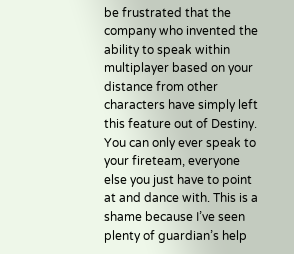be frustrated that the company who invented the ability to speak within multiplayer based on your distance from other characters have simply left this feature out of Destiny. You can only ever speak to your fireteam, everyone else you just have to point at and dance with. This is a shame because I’ve seen plenty of guardian’s help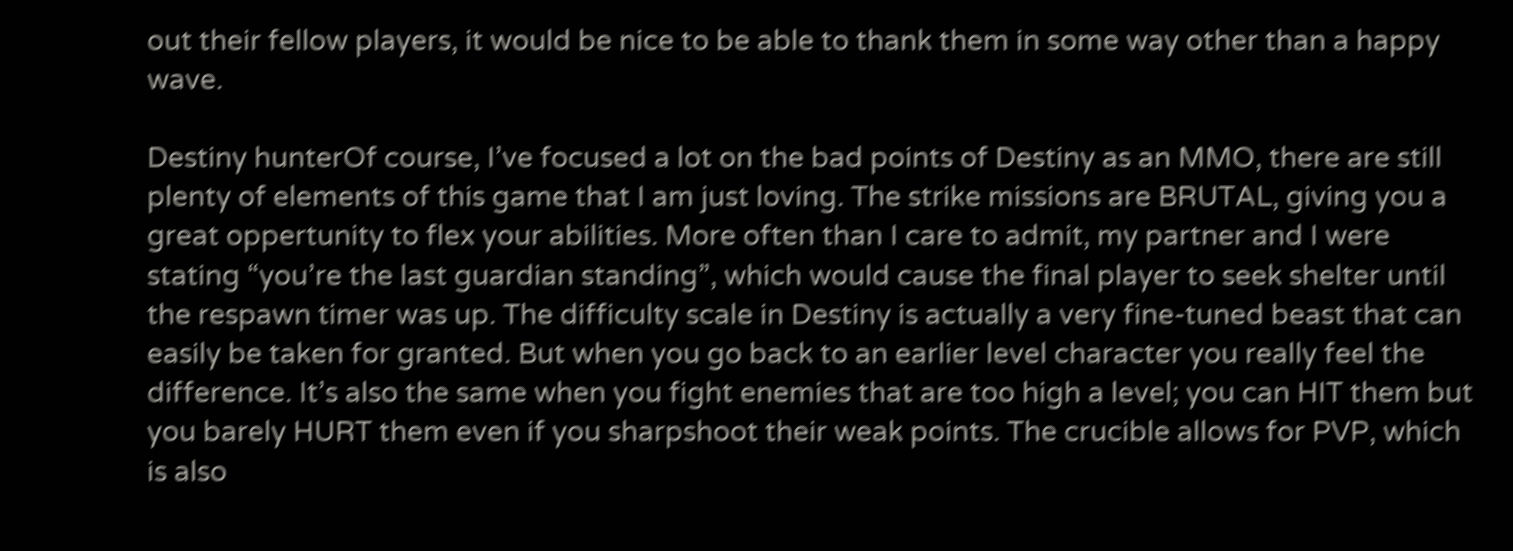out their fellow players, it would be nice to be able to thank them in some way other than a happy wave.

Destiny hunterOf course, I’ve focused a lot on the bad points of Destiny as an MMO, there are still plenty of elements of this game that I am just loving. The strike missions are BRUTAL, giving you a great oppertunity to flex your abilities. More often than I care to admit, my partner and I were stating “you’re the last guardian standing”, which would cause the final player to seek shelter until the respawn timer was up. The difficulty scale in Destiny is actually a very fine-tuned beast that can easily be taken for granted. But when you go back to an earlier level character you really feel the difference. It’s also the same when you fight enemies that are too high a level; you can HIT them but you barely HURT them even if you sharpshoot their weak points. The crucible allows for PVP, which is also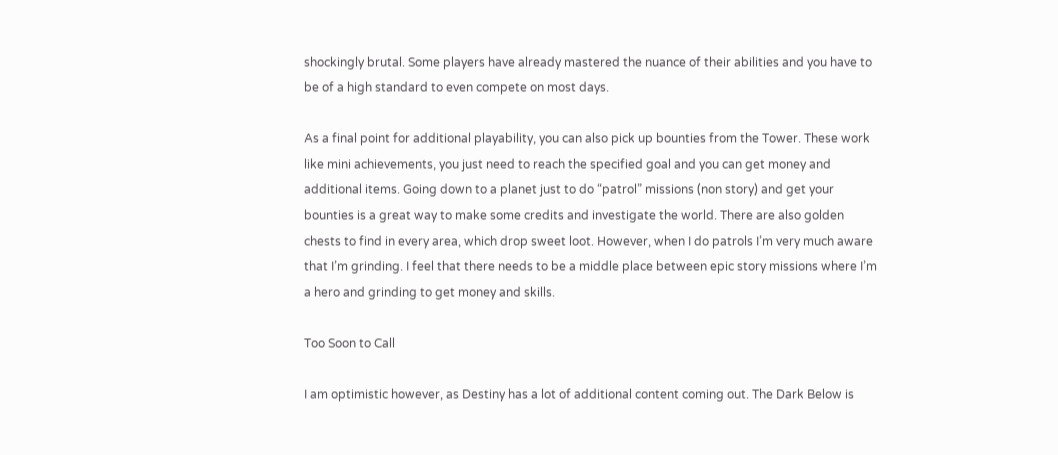shockingly brutal. Some players have already mastered the nuance of their abilities and you have to be of a high standard to even compete on most days.

As a final point for additional playability, you can also pick up bounties from the Tower. These work like mini achievements, you just need to reach the specified goal and you can get money and additional items. Going down to a planet just to do “patrol” missions (non story) and get your bounties is a great way to make some credits and investigate the world. There are also golden chests to find in every area, which drop sweet loot. However, when I do patrols I’m very much aware that I’m grinding. I feel that there needs to be a middle place between epic story missions where I’m a hero and grinding to get money and skills.

Too Soon to Call

I am optimistic however, as Destiny has a lot of additional content coming out. The Dark Below is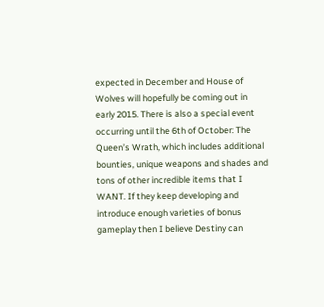expected in December and House of Wolves will hopefully be coming out in early 2015. There is also a special event occurring until the 6th of October: The Queen’s Wrath, which includes additional bounties, unique weapons and shades and tons of other incredible items that I WANT. If they keep developing and introduce enough varieties of bonus gameplay then I believe Destiny can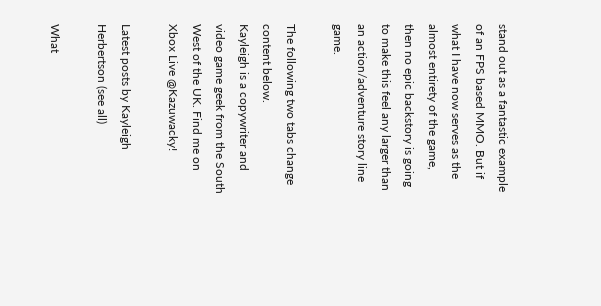stand out as a fantastic example of an FPS based MMO. But if what I have now serves as the almost entirety of the game, then no epic backstory is going to make this feel any larger than an action/adventure story line game.

The following two tabs change content below.
Kayleigh is a copywriter and video game geek from the South West of the UK. Find me on Xbox Live @Kazuwacky!

Latest posts by Kayleigh Herbertson (see all)

What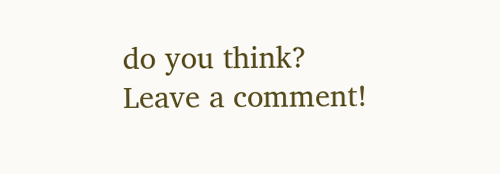do you think? Leave a comment!